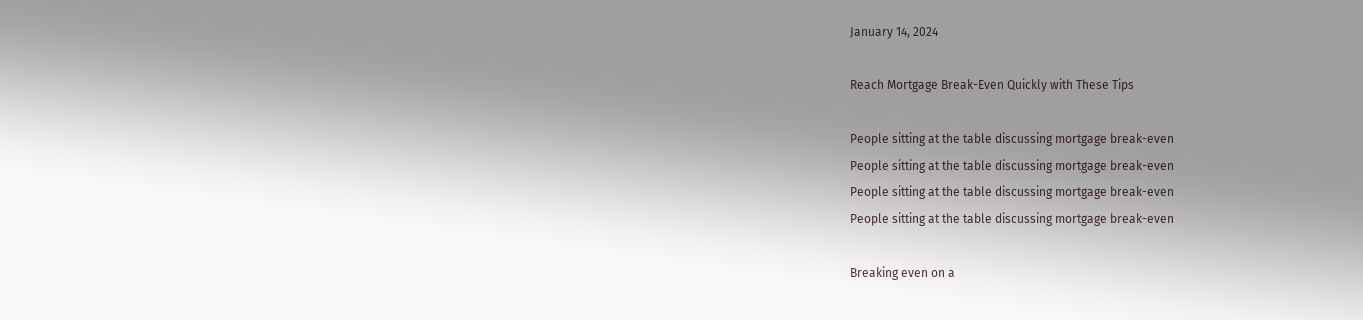January 14, 2024

Reach Mortgage Break-Even Quickly with These Tips

People sitting at the table discussing mortgage break-even
People sitting at the table discussing mortgage break-even
People sitting at the table discussing mortgage break-even
People sitting at the table discussing mortgage break-even

Breaking even on a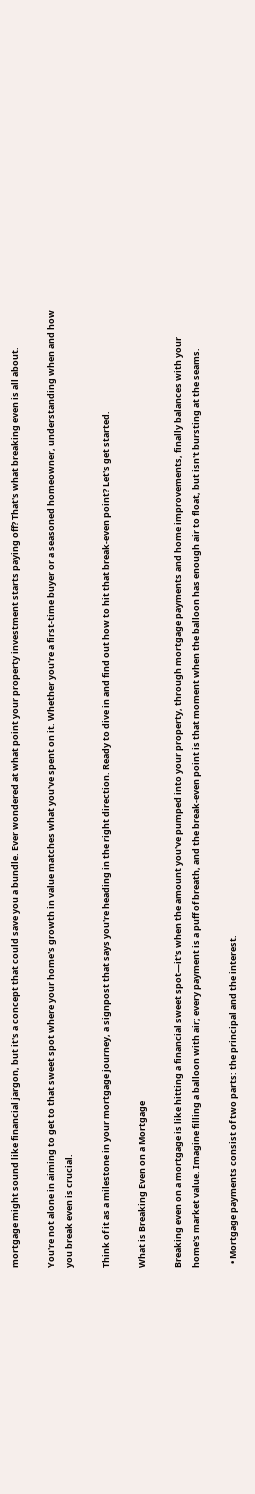mortgage might sound like financial jargon, but it's a concept that could save you a bundle. Ever wondered at what point your property investment starts paying off? That's what breaking even is all about.

You're not alone in aiming to get to that sweet spot where your home's growth in value matches what you've spent on it. Whether you're a first-time buyer or a seasoned homeowner, understanding when and how you break even is crucial.

Think of it as a milestone in your mortgage journey, a signpost that says you're heading in the right direction. Ready to dive in and find out how to hit that break-even point? Let's get started.

What is Breaking Even on a Mortgage

Breaking even on a mortgage is like hitting a financial sweet spot—it's when the amount you've pumped into your property, through mortgage payments and home improvements, finally balances with your home's market value. Imagine filling a balloon with air; every payment is a puff of breath, and the break-even point is that moment when the balloon has enough air to float, but isn't bursting at the seams.

  • Mortgage payments consist of two parts: the principal and the interest.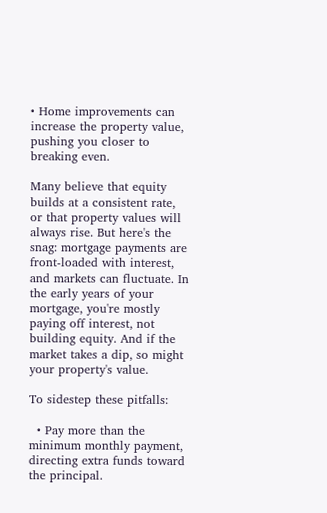• Home improvements can increase the property value, pushing you closer to breaking even.

Many believe that equity builds at a consistent rate, or that property values will always rise. But here's the snag: mortgage payments are front-loaded with interest, and markets can fluctuate. In the early years of your mortgage, you're mostly paying off interest, not building equity. And if the market takes a dip, so might your property's value.

To sidestep these pitfalls:

  • Pay more than the minimum monthly payment, directing extra funds toward the principal.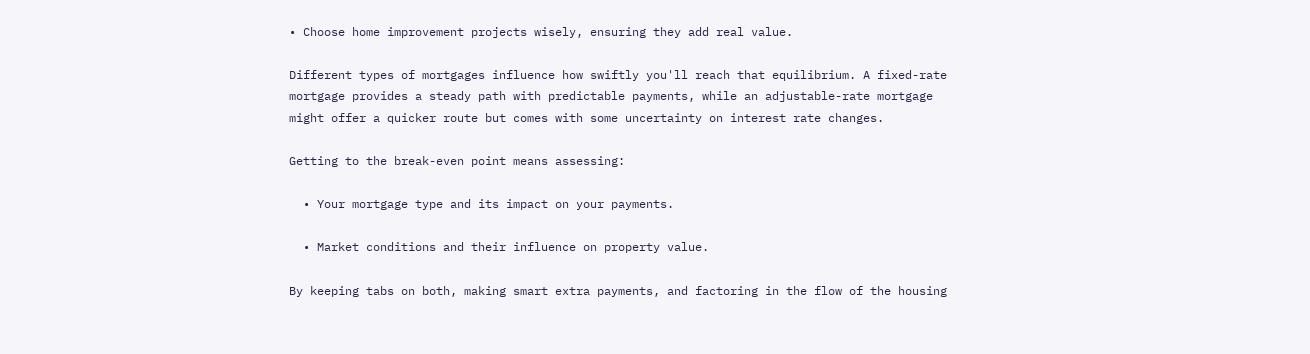• Choose home improvement projects wisely, ensuring they add real value.

Different types of mortgages influence how swiftly you'll reach that equilibrium. A fixed-rate mortgage provides a steady path with predictable payments, while an adjustable-rate mortgage might offer a quicker route but comes with some uncertainty on interest rate changes.

Getting to the break-even point means assessing:

  • Your mortgage type and its impact on your payments.

  • Market conditions and their influence on property value.

By keeping tabs on both, making smart extra payments, and factoring in the flow of the housing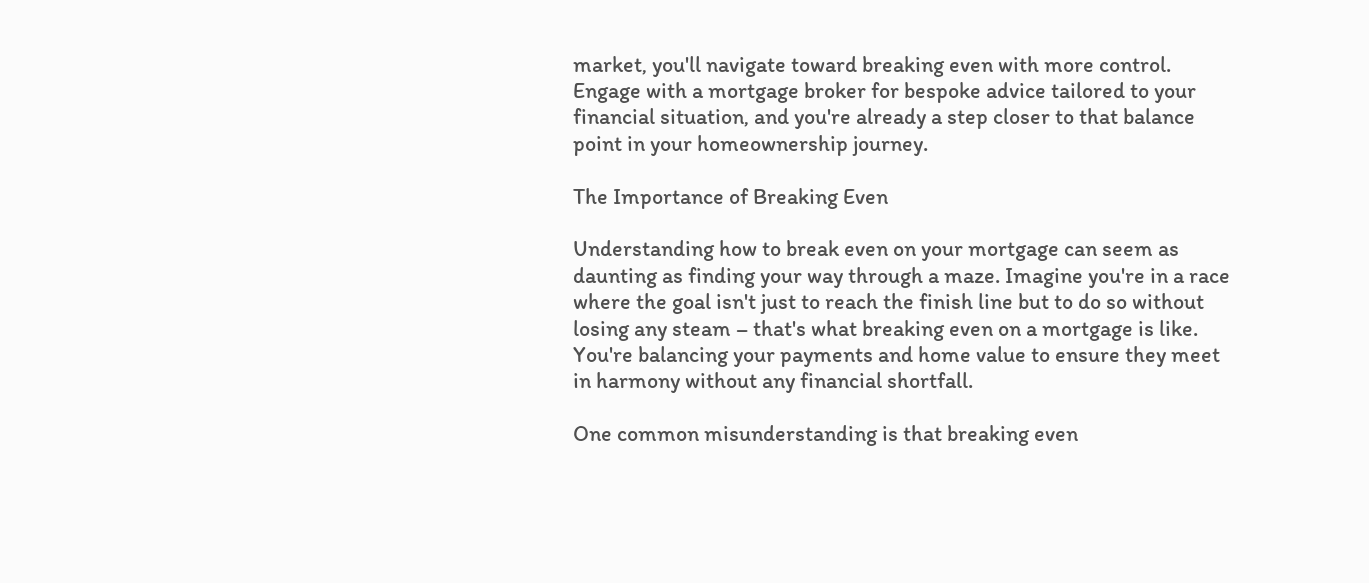market, you'll navigate toward breaking even with more control. Engage with a mortgage broker for bespoke advice tailored to your financial situation, and you're already a step closer to that balance point in your homeownership journey.

The Importance of Breaking Even

Understanding how to break even on your mortgage can seem as daunting as finding your way through a maze. Imagine you're in a race where the goal isn't just to reach the finish line but to do so without losing any steam – that's what breaking even on a mortgage is like. You're balancing your payments and home value to ensure they meet in harmony without any financial shortfall.

One common misunderstanding is that breaking even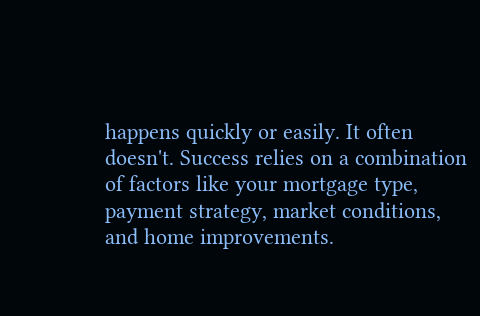happens quickly or easily. It often doesn't. Success relies on a combination of factors like your mortgage type, payment strategy, market conditions, and home improvements.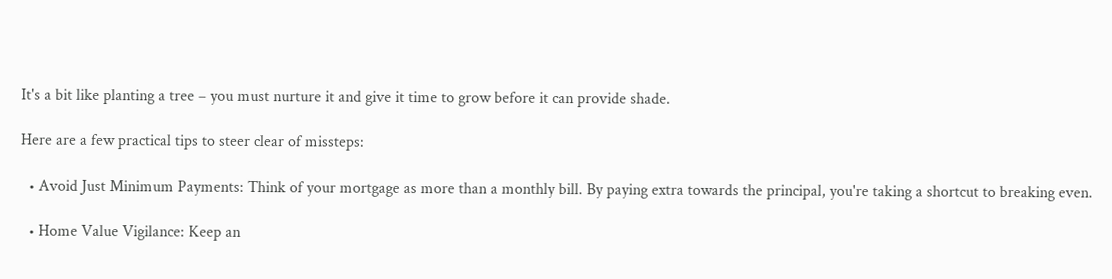It's a bit like planting a tree – you must nurture it and give it time to grow before it can provide shade.

Here are a few practical tips to steer clear of missteps:

  • Avoid Just Minimum Payments: Think of your mortgage as more than a monthly bill. By paying extra towards the principal, you're taking a shortcut to breaking even.

  • Home Value Vigilance: Keep an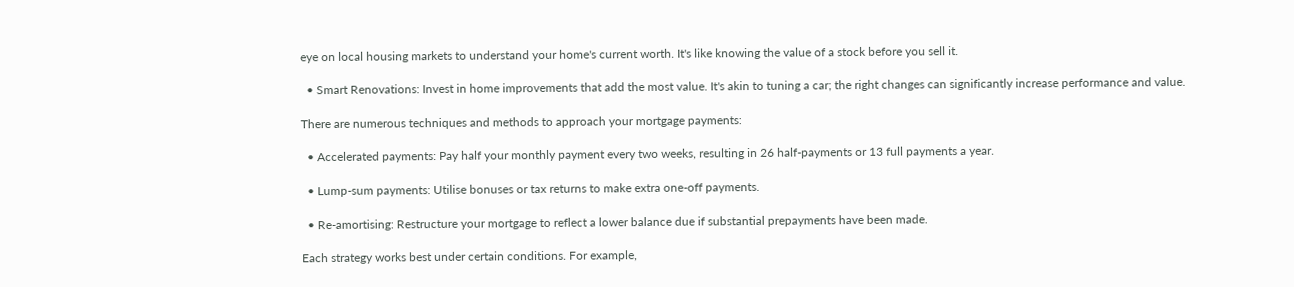eye on local housing markets to understand your home's current worth. It's like knowing the value of a stock before you sell it.

  • Smart Renovations: Invest in home improvements that add the most value. It's akin to tuning a car; the right changes can significantly increase performance and value.

There are numerous techniques and methods to approach your mortgage payments:

  • Accelerated payments: Pay half your monthly payment every two weeks, resulting in 26 half-payments or 13 full payments a year.

  • Lump-sum payments: Utilise bonuses or tax returns to make extra one-off payments.

  • Re-amortising: Restructure your mortgage to reflect a lower balance due if substantial prepayments have been made.

Each strategy works best under certain conditions. For example,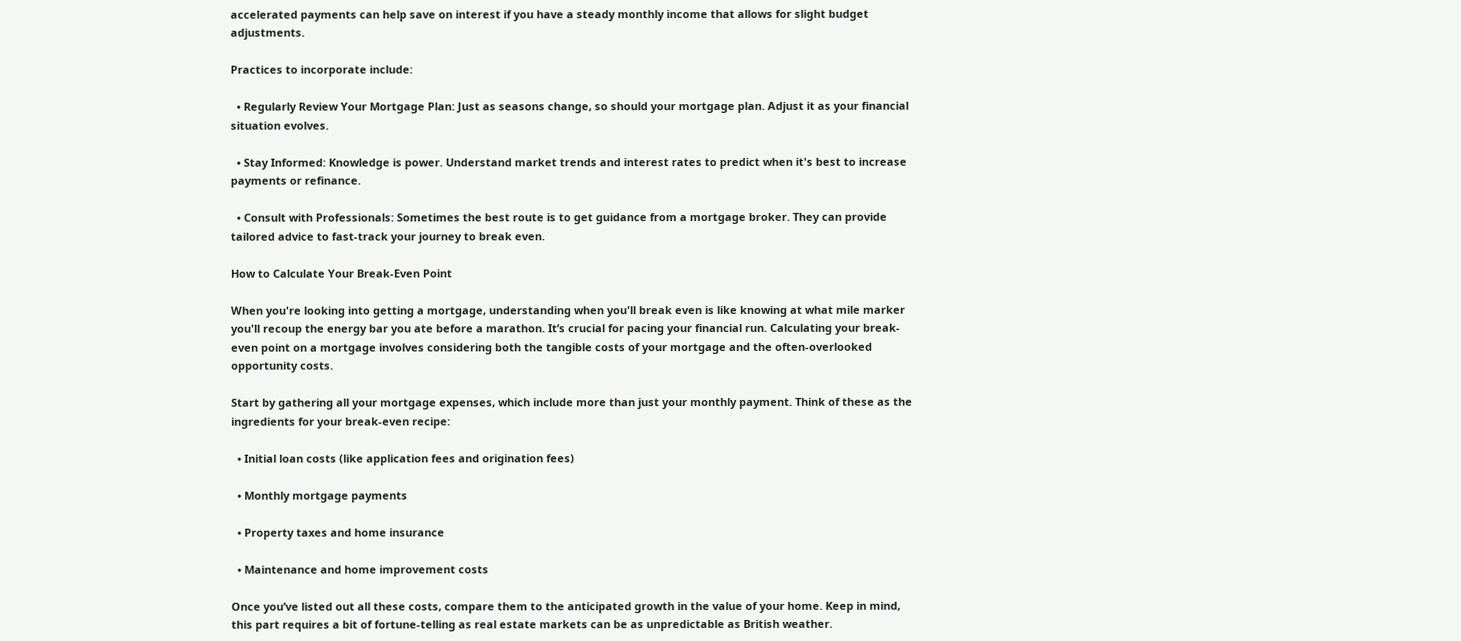accelerated payments can help save on interest if you have a steady monthly income that allows for slight budget adjustments.

Practices to incorporate include:

  • Regularly Review Your Mortgage Plan: Just as seasons change, so should your mortgage plan. Adjust it as your financial situation evolves.

  • Stay Informed: Knowledge is power. Understand market trends and interest rates to predict when it's best to increase payments or refinance.

  • Consult with Professionals: Sometimes the best route is to get guidance from a mortgage broker. They can provide tailored advice to fast-track your journey to break even.

How to Calculate Your Break-Even Point

When you're looking into getting a mortgage, understanding when you'll break even is like knowing at what mile marker you'll recoup the energy bar you ate before a marathon. It’s crucial for pacing your financial run. Calculating your break-even point on a mortgage involves considering both the tangible costs of your mortgage and the often-overlooked opportunity costs.

Start by gathering all your mortgage expenses, which include more than just your monthly payment. Think of these as the ingredients for your break-even recipe:

  • Initial loan costs (like application fees and origination fees)

  • Monthly mortgage payments

  • Property taxes and home insurance

  • Maintenance and home improvement costs

Once you’ve listed out all these costs, compare them to the anticipated growth in the value of your home. Keep in mind, this part requires a bit of fortune-telling as real estate markets can be as unpredictable as British weather.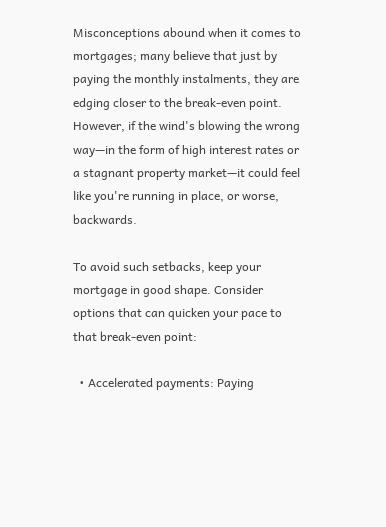Misconceptions abound when it comes to mortgages; many believe that just by paying the monthly instalments, they are edging closer to the break-even point. However, if the wind's blowing the wrong way—in the form of high interest rates or a stagnant property market—it could feel like you're running in place, or worse, backwards.

To avoid such setbacks, keep your mortgage in good shape. Consider options that can quicken your pace to that break-even point:

  • Accelerated payments: Paying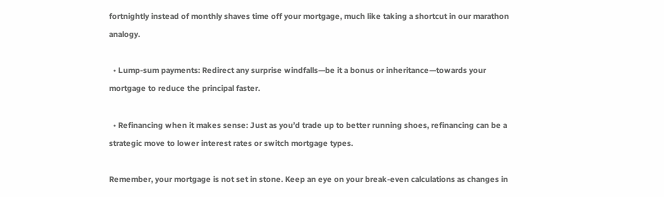fortnightly instead of monthly shaves time off your mortgage, much like taking a shortcut in our marathon analogy.

  • Lump-sum payments: Redirect any surprise windfalls—be it a bonus or inheritance—towards your mortgage to reduce the principal faster.

  • Refinancing when it makes sense: Just as you’d trade up to better running shoes, refinancing can be a strategic move to lower interest rates or switch mortgage types.

Remember, your mortgage is not set in stone. Keep an eye on your break-even calculations as changes in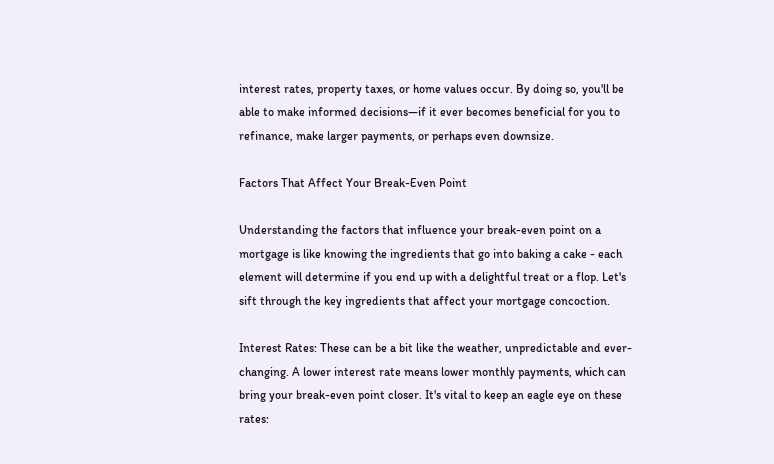interest rates, property taxes, or home values occur. By doing so, you'll be able to make informed decisions—if it ever becomes beneficial for you to refinance, make larger payments, or perhaps even downsize.

Factors That Affect Your Break-Even Point

Understanding the factors that influence your break-even point on a mortgage is like knowing the ingredients that go into baking a cake - each element will determine if you end up with a delightful treat or a flop. Let's sift through the key ingredients that affect your mortgage concoction.

Interest Rates: These can be a bit like the weather, unpredictable and ever-changing. A lower interest rate means lower monthly payments, which can bring your break-even point closer. It's vital to keep an eagle eye on these rates: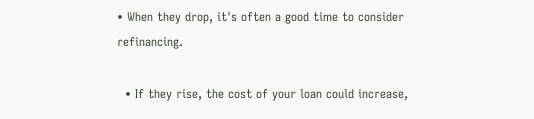• When they drop, it's often a good time to consider refinancing.

  • If they rise, the cost of your loan could increase,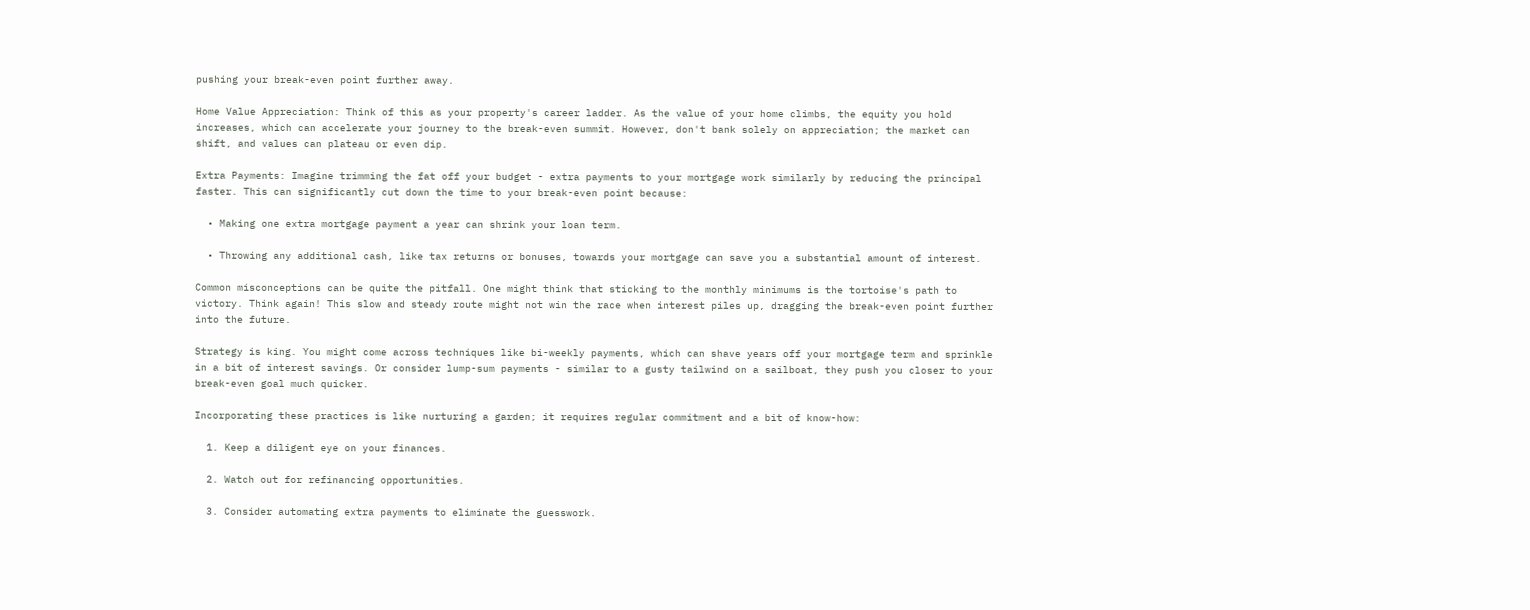pushing your break-even point further away.

Home Value Appreciation: Think of this as your property's career ladder. As the value of your home climbs, the equity you hold increases, which can accelerate your journey to the break-even summit. However, don't bank solely on appreciation; the market can shift, and values can plateau or even dip.

Extra Payments: Imagine trimming the fat off your budget - extra payments to your mortgage work similarly by reducing the principal faster. This can significantly cut down the time to your break-even point because:

  • Making one extra mortgage payment a year can shrink your loan term.

  • Throwing any additional cash, like tax returns or bonuses, towards your mortgage can save you a substantial amount of interest.

Common misconceptions can be quite the pitfall. One might think that sticking to the monthly minimums is the tortoise's path to victory. Think again! This slow and steady route might not win the race when interest piles up, dragging the break-even point further into the future.

Strategy is king. You might come across techniques like bi-weekly payments, which can shave years off your mortgage term and sprinkle in a bit of interest savings. Or consider lump-sum payments - similar to a gusty tailwind on a sailboat, they push you closer to your break-even goal much quicker.

Incorporating these practices is like nurturing a garden; it requires regular commitment and a bit of know-how:

  1. Keep a diligent eye on your finances.

  2. Watch out for refinancing opportunities.

  3. Consider automating extra payments to eliminate the guesswork.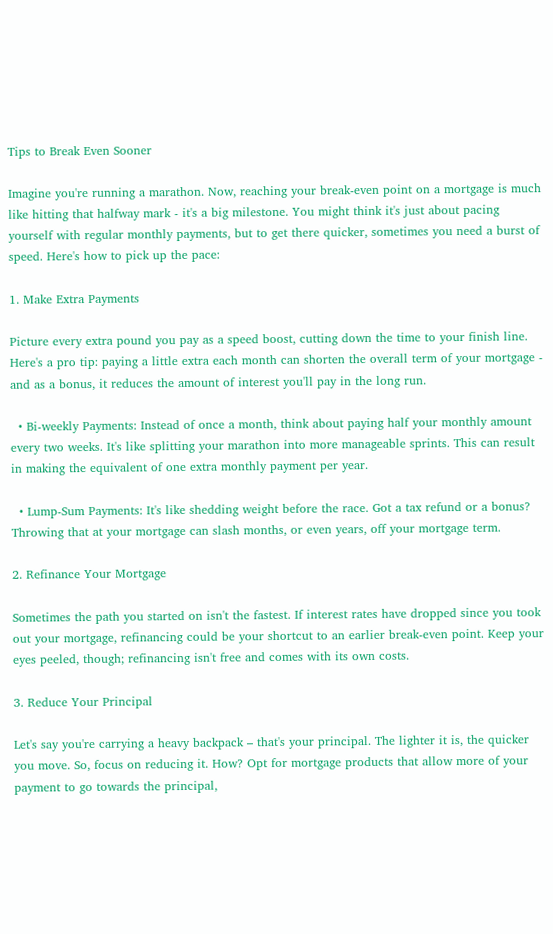Tips to Break Even Sooner

Imagine you're running a marathon. Now, reaching your break-even point on a mortgage is much like hitting that halfway mark - it's a big milestone. You might think it's just about pacing yourself with regular monthly payments, but to get there quicker, sometimes you need a burst of speed. Here's how to pick up the pace:

1. Make Extra Payments

Picture every extra pound you pay as a speed boost, cutting down the time to your finish line. Here's a pro tip: paying a little extra each month can shorten the overall term of your mortgage - and as a bonus, it reduces the amount of interest you'll pay in the long run.

  • Bi-weekly Payments: Instead of once a month, think about paying half your monthly amount every two weeks. It's like splitting your marathon into more manageable sprints. This can result in making the equivalent of one extra monthly payment per year.

  • Lump-Sum Payments: It's like shedding weight before the race. Got a tax refund or a bonus? Throwing that at your mortgage can slash months, or even years, off your mortgage term.

2. Refinance Your Mortgage

Sometimes the path you started on isn't the fastest. If interest rates have dropped since you took out your mortgage, refinancing could be your shortcut to an earlier break-even point. Keep your eyes peeled, though; refinancing isn't free and comes with its own costs.

3. Reduce Your Principal

Let's say you're carrying a heavy backpack – that's your principal. The lighter it is, the quicker you move. So, focus on reducing it. How? Opt for mortgage products that allow more of your payment to go towards the principal,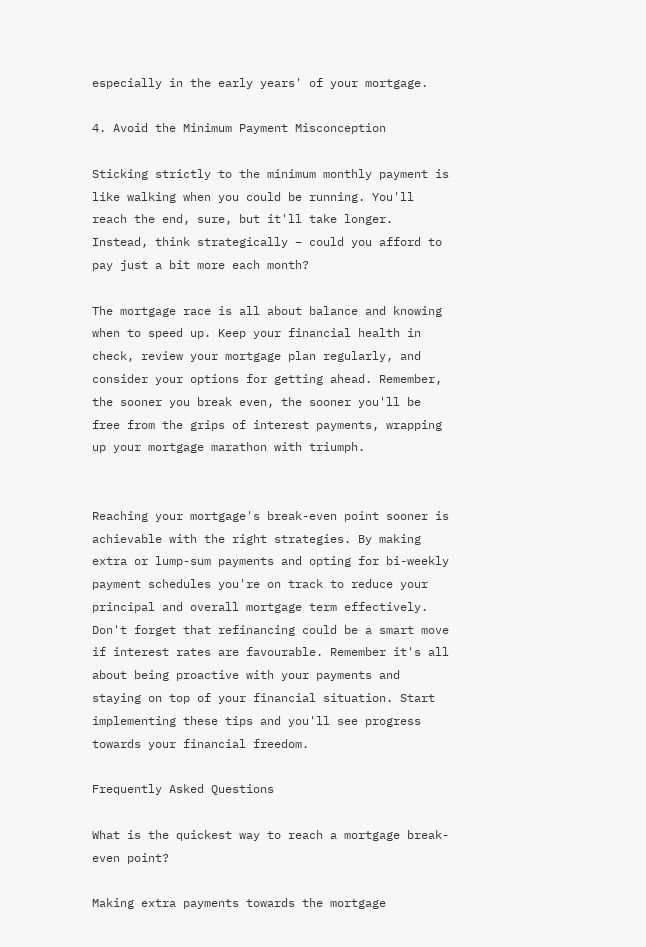especially in the early years' of your mortgage.

4. Avoid the Minimum Payment Misconception

Sticking strictly to the minimum monthly payment is like walking when you could be running. You'll reach the end, sure, but it'll take longer. Instead, think strategically – could you afford to pay just a bit more each month?

The mortgage race is all about balance and knowing when to speed up. Keep your financial health in check, review your mortgage plan regularly, and consider your options for getting ahead. Remember, the sooner you break even, the sooner you'll be free from the grips of interest payments, wrapping up your mortgage marathon with triumph.


Reaching your mortgage's break-even point sooner is achievable with the right strategies. By making extra or lump-sum payments and opting for bi-weekly payment schedules you're on track to reduce your principal and overall mortgage term effectively. Don't forget that refinancing could be a smart move if interest rates are favourable. Remember it's all about being proactive with your payments and staying on top of your financial situation. Start implementing these tips and you'll see progress towards your financial freedom.

Frequently Asked Questions

What is the quickest way to reach a mortgage break-even point?

Making extra payments towards the mortgage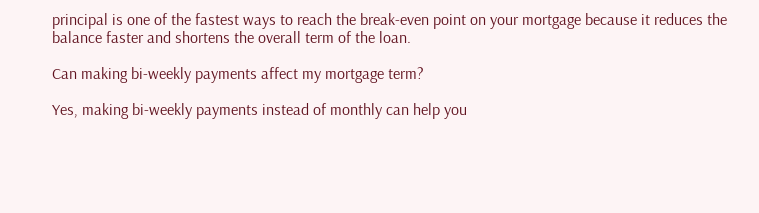principal is one of the fastest ways to reach the break-even point on your mortgage because it reduces the balance faster and shortens the overall term of the loan.

Can making bi-weekly payments affect my mortgage term?

Yes, making bi-weekly payments instead of monthly can help you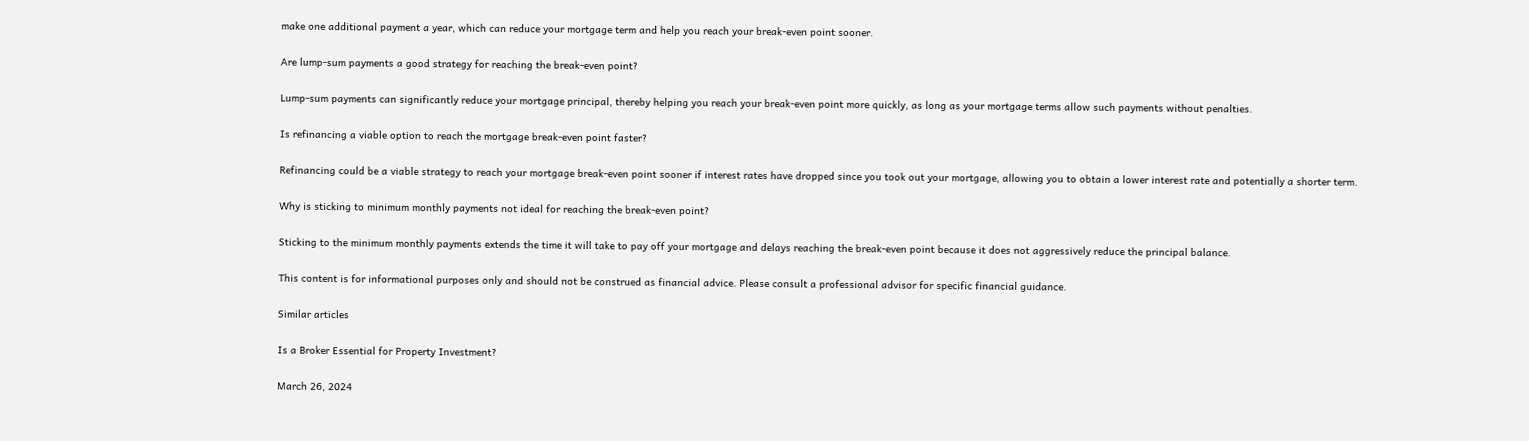make one additional payment a year, which can reduce your mortgage term and help you reach your break-even point sooner.

Are lump-sum payments a good strategy for reaching the break-even point?

Lump-sum payments can significantly reduce your mortgage principal, thereby helping you reach your break-even point more quickly, as long as your mortgage terms allow such payments without penalties.

Is refinancing a viable option to reach the mortgage break-even point faster?

Refinancing could be a viable strategy to reach your mortgage break-even point sooner if interest rates have dropped since you took out your mortgage, allowing you to obtain a lower interest rate and potentially a shorter term.

Why is sticking to minimum monthly payments not ideal for reaching the break-even point?

Sticking to the minimum monthly payments extends the time it will take to pay off your mortgage and delays reaching the break-even point because it does not aggressively reduce the principal balance.

This content is for informational purposes only and should not be construed as financial advice. Please consult a professional advisor for specific financial guidance.

Similar articles

Is a Broker Essential for Property Investment?

March 26, 2024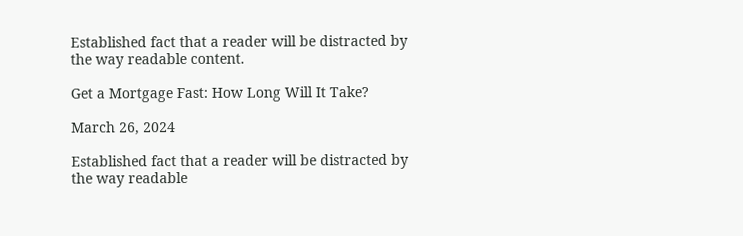Established fact that a reader will be distracted by the way readable content.

Get a Mortgage Fast: How Long Will It Take?

March 26, 2024

Established fact that a reader will be distracted by the way readable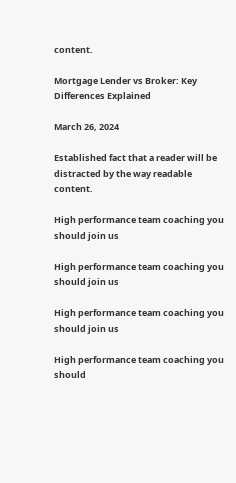content.

Mortgage Lender vs Broker: Key Differences Explained

March 26, 2024

Established fact that a reader will be distracted by the way readable content.

High performance team coaching you should join us

High performance team coaching you should join us

High performance team coaching you should join us

High performance team coaching you should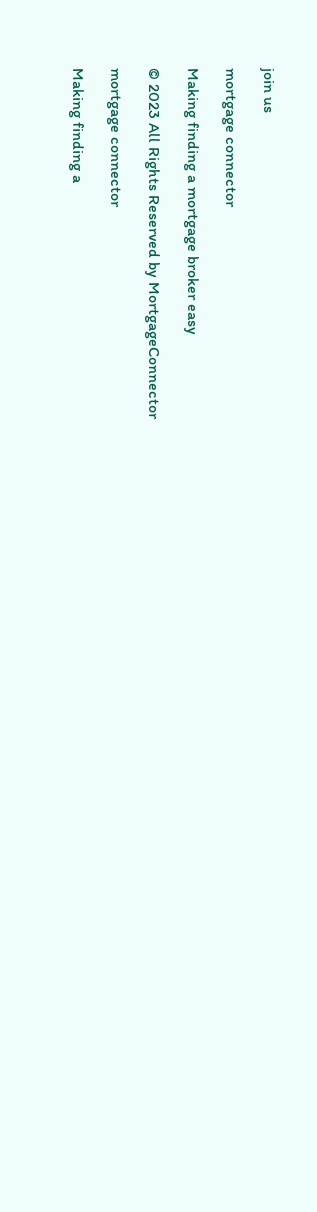join us

mortgage connector

Making finding a mortgage broker easy

© 2023 All Rights Reserved by MortgageConnector

mortgage connector

Making finding a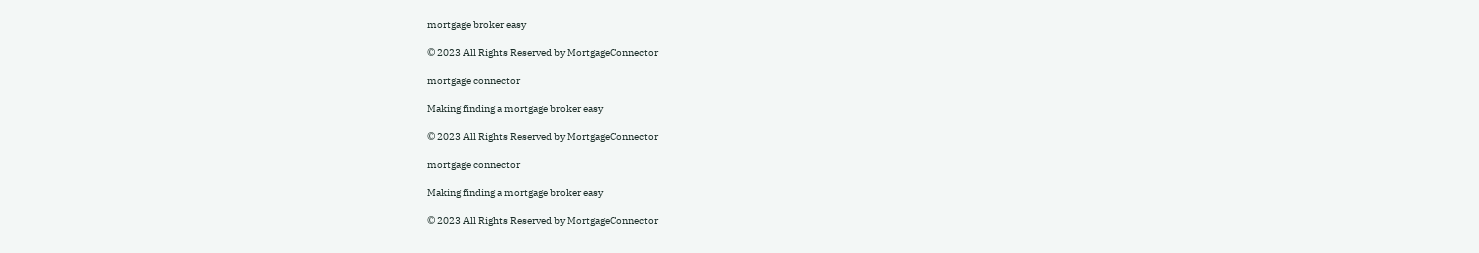mortgage broker easy

© 2023 All Rights Reserved by MortgageConnector

mortgage connector

Making finding a mortgage broker easy

© 2023 All Rights Reserved by MortgageConnector

mortgage connector

Making finding a mortgage broker easy

© 2023 All Rights Reserved by MortgageConnector